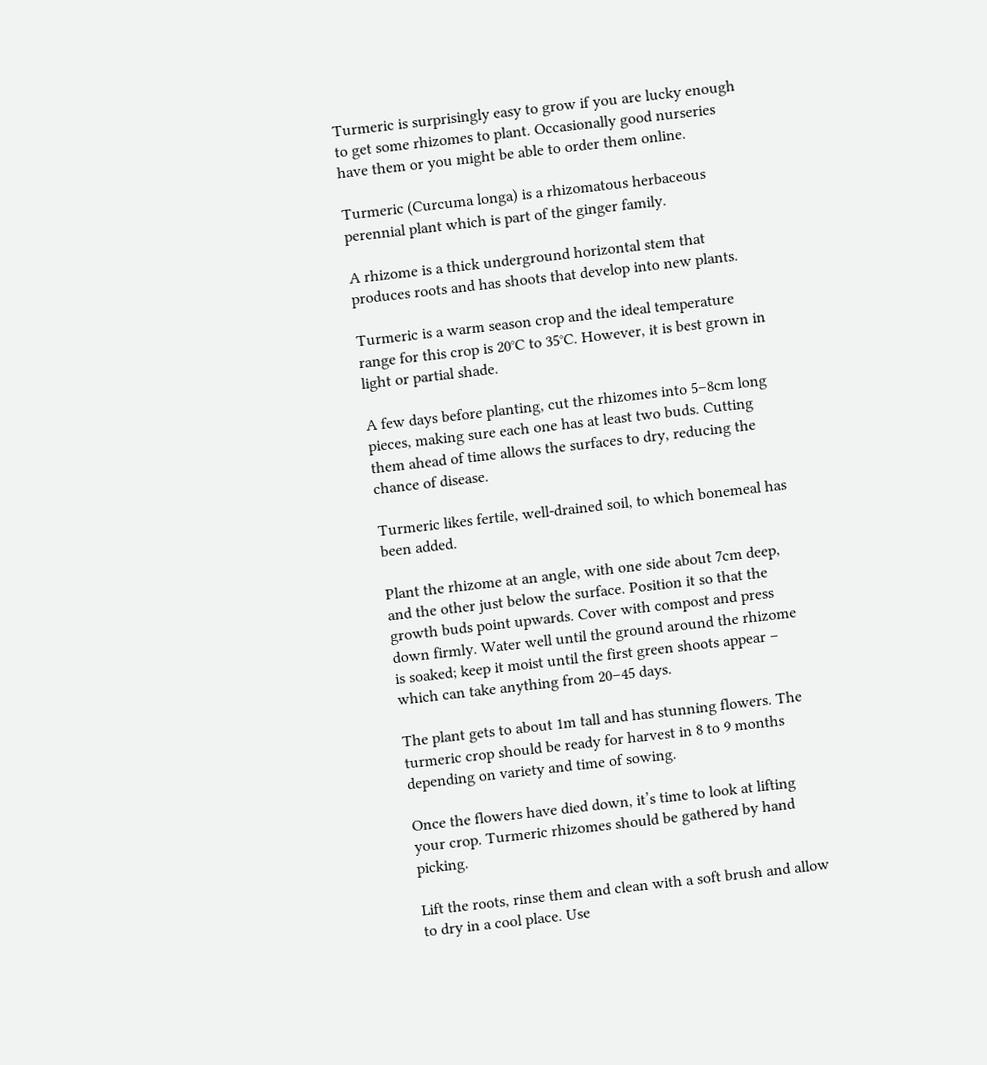Turmeric is surprisingly easy to grow if you are lucky enough to get some rhizomes to plant. Occasionally good nurseries have them or you might be able to order them online.

Turmeric (Curcuma longa) is a rhizomatous herbaceous perennial plant which is part of the ginger family.

A rhizome is a thick underground horizontal stem that produces roots and has shoots that develop into new plants.

Turmeric is a warm season crop and the ideal temperature range for this crop is 20°C to 35°C. However, it is best grown in light or partial shade.

A few days before planting, cut the rhizomes into 5–8cm long pieces, making sure each one has at least two buds. Cutting them ahead of time allows the surfaces to dry, reducing the chance of disease.

Turmeric likes fertile, well-drained soil, to which bonemeal has been added.

Plant the rhizome at an angle, with one side about 7cm deep, and the other just below the surface. Position it so that the growth buds point upwards. Cover with compost and press down firmly. Water well until the ground around the rhizome is soaked; keep it moist until the first green shoots appear – which can take anything from 20–45 days.

The plant gets to about 1m tall and has stunning flowers. The turmeric crop should be ready for harvest in 8 to 9 months depending on variety and time of sowing.

Once the flowers have died down, it’s time to look at lifting your crop. Turmeric rhizomes should be gathered by hand picking.

Lift the roots, rinse them and clean with a soft brush and allow to dry in a cool place. Use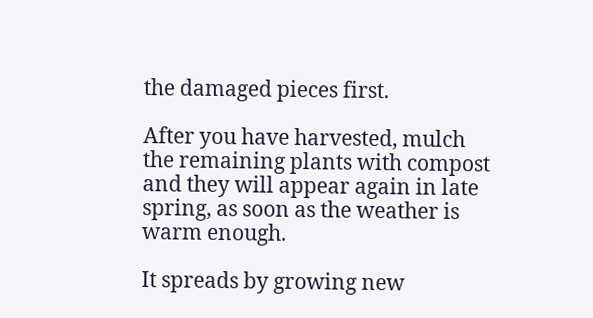the damaged pieces first.

After you have harvested, mulch the remaining plants with compost and they will appear again in late spring, as soon as the weather is warm enough.

It spreads by growing new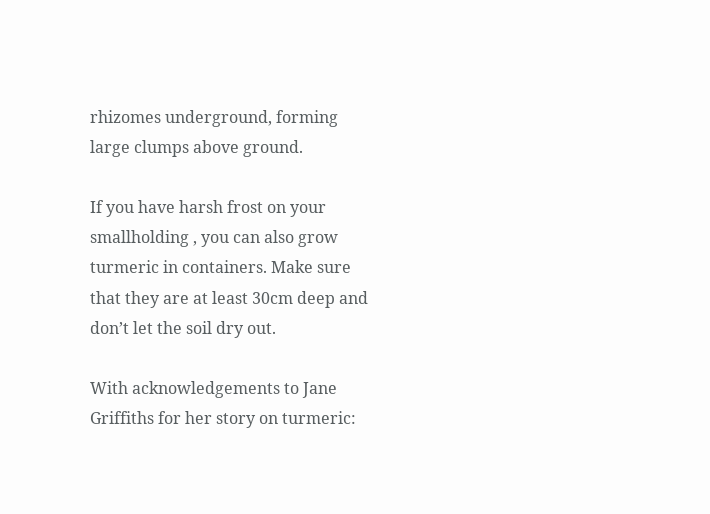rhizomes underground, forming large clumps above ground.

If you have harsh frost on your smallholding , you can also grow turmeric in containers. Make sure that they are at least 30cm deep and don’t let the soil dry out.

With acknowledgements to Jane Griffiths for her story on turmeric: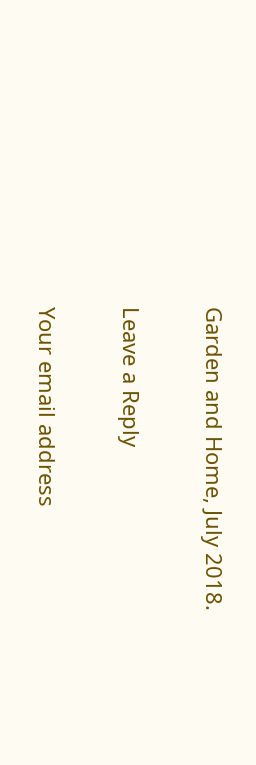Garden and Home, July 2018.

Leave a Reply

Your email address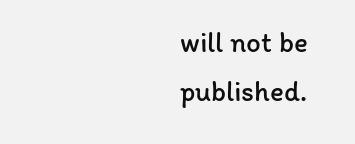will not be published.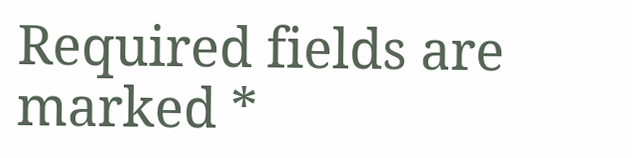Required fields are marked *